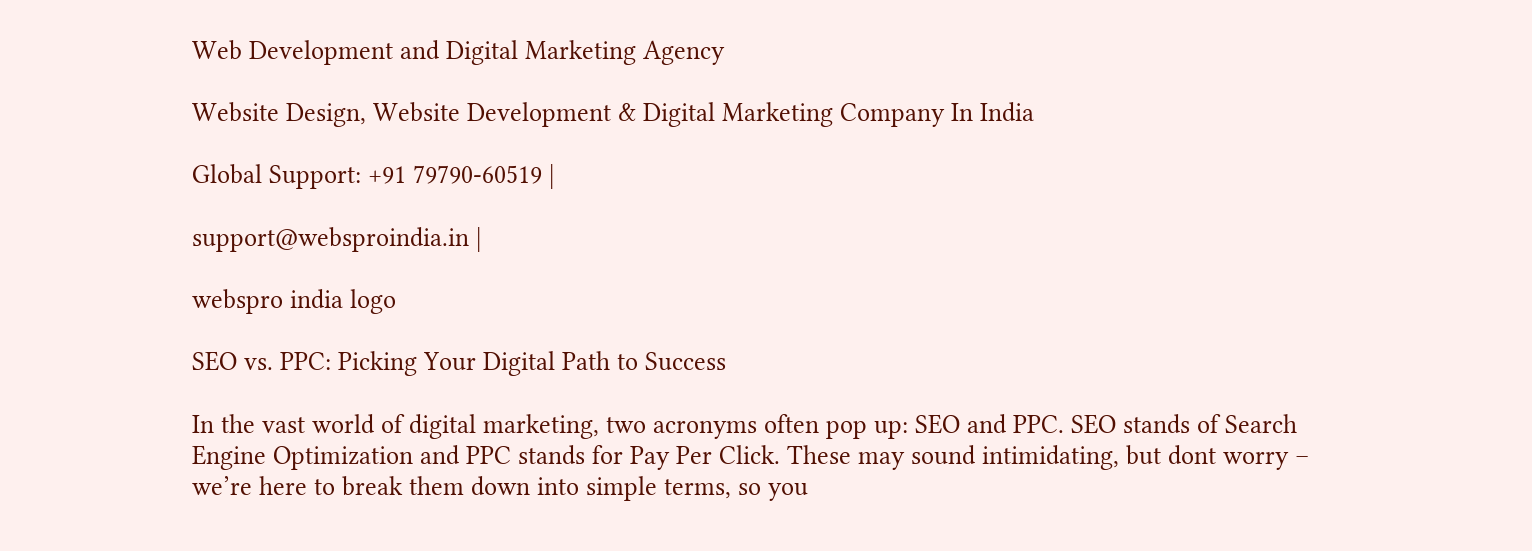Web Development and Digital Marketing Agency

Website Design, Website Development & Digital Marketing Company In India

Global Support: +91 79790-60519 |

support@websproindia.in |

webspro india logo

SEO vs. PPC: Picking Your Digital Path to Success

In the vast world of digital marketing, two acronyms often pop up: SEO and PPC. SEO stands of Search Engine Optimization and PPC stands for Pay Per Click. These may sound intimidating, but dont worry – we’re here to break them down into simple terms, so you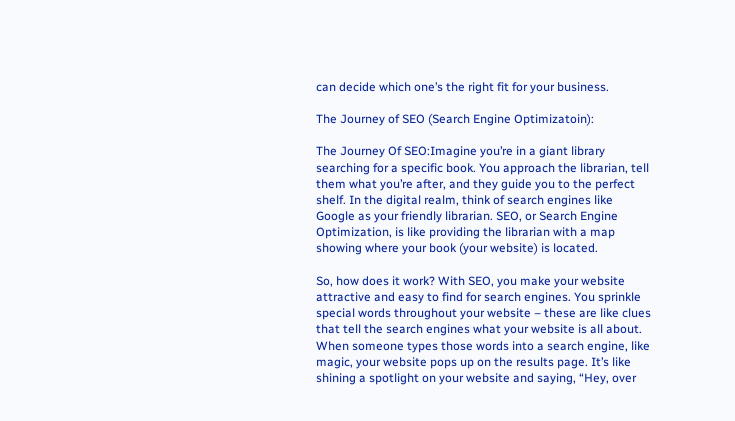can decide which one’s the right fit for your business.

The Journey of SEO (Search Engine Optimizatoin):

The Journey Of SEO:Imagine you’re in a giant library searching for a specific book. You approach the librarian, tell them what you’re after, and they guide you to the perfect shelf. In the digital realm, think of search engines like Google as your friendly librarian. SEO, or Search Engine Optimization, is like providing the librarian with a map showing where your book (your website) is located.

So, how does it work? With SEO, you make your website attractive and easy to find for search engines. You sprinkle special words throughout your website – these are like clues that tell the search engines what your website is all about. When someone types those words into a search engine, like magic, your website pops up on the results page. It’s like shining a spotlight on your website and saying, “Hey, over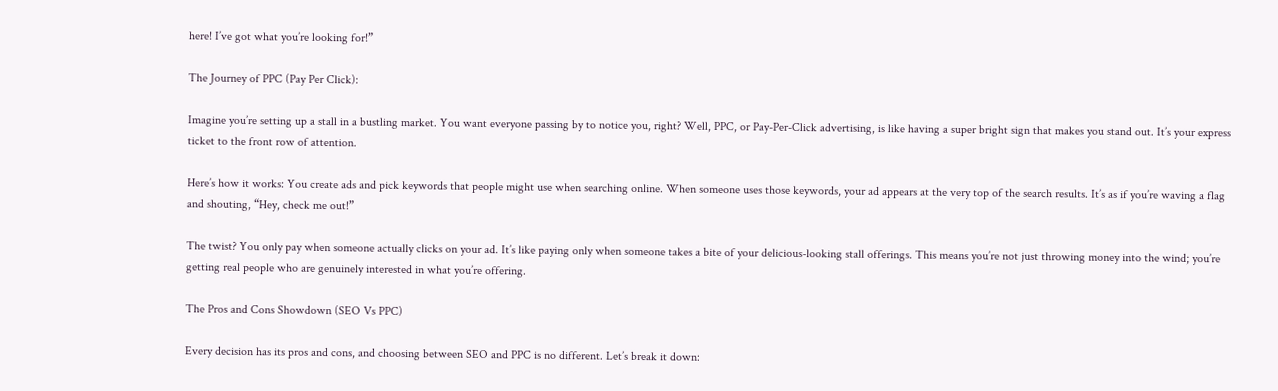here! I’ve got what you’re looking for!”

The Journey of PPC (Pay Per Click):

Imagine you’re setting up a stall in a bustling market. You want everyone passing by to notice you, right? Well, PPC, or Pay-Per-Click advertising, is like having a super bright sign that makes you stand out. It’s your express ticket to the front row of attention.

Here’s how it works: You create ads and pick keywords that people might use when searching online. When someone uses those keywords, your ad appears at the very top of the search results. It’s as if you’re waving a flag and shouting, “Hey, check me out!”

The twist? You only pay when someone actually clicks on your ad. It’s like paying only when someone takes a bite of your delicious-looking stall offerings. This means you’re not just throwing money into the wind; you’re getting real people who are genuinely interested in what you’re offering.

The Pros and Cons Showdown (SEO Vs PPC)

Every decision has its pros and cons, and choosing between SEO and PPC is no different. Let’s break it down: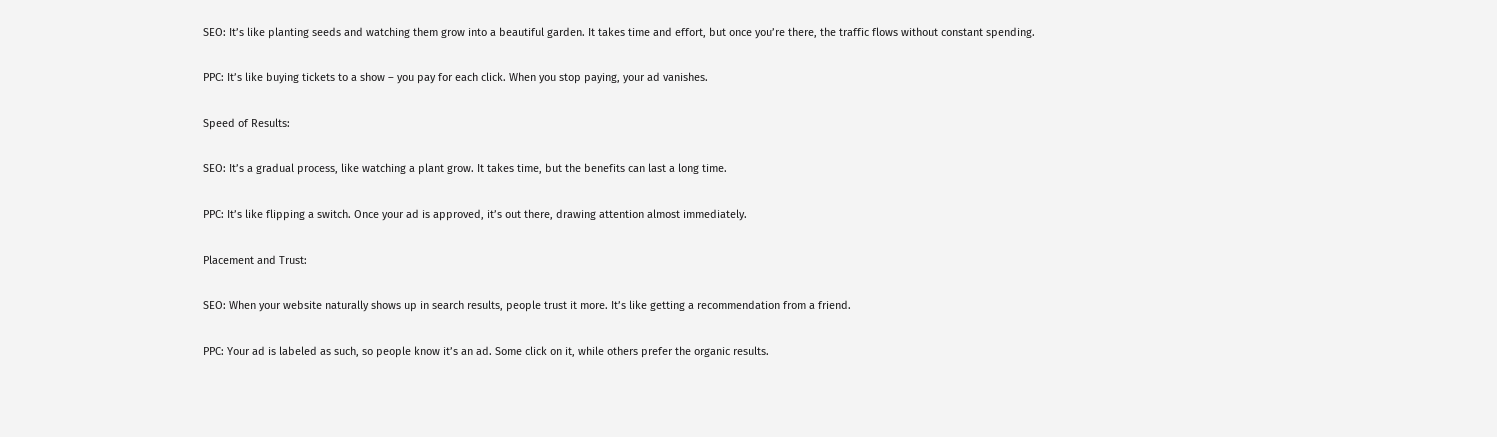SEO: It’s like planting seeds and watching them grow into a beautiful garden. It takes time and effort, but once you’re there, the traffic flows without constant spending.

PPC: It’s like buying tickets to a show – you pay for each click. When you stop paying, your ad vanishes.

Speed of Results:

SEO: It’s a gradual process, like watching a plant grow. It takes time, but the benefits can last a long time.

PPC: It’s like flipping a switch. Once your ad is approved, it’s out there, drawing attention almost immediately.

Placement and Trust:

SEO: When your website naturally shows up in search results, people trust it more. It’s like getting a recommendation from a friend.

PPC: Your ad is labeled as such, so people know it’s an ad. Some click on it, while others prefer the organic results.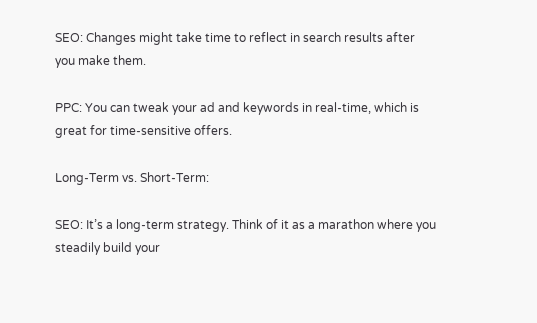SEO: Changes might take time to reflect in search results after you make them.

PPC: You can tweak your ad and keywords in real-time, which is great for time-sensitive offers.

Long-Term vs. Short-Term:

SEO: It’s a long-term strategy. Think of it as a marathon where you steadily build your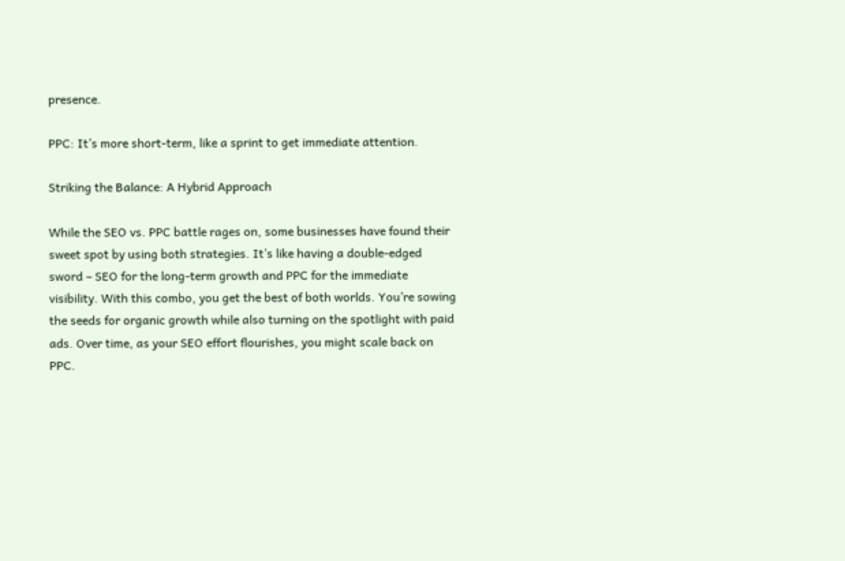presence.

PPC: It’s more short-term, like a sprint to get immediate attention.

Striking the Balance: A Hybrid Approach

While the SEO vs. PPC battle rages on, some businesses have found their sweet spot by using both strategies. It’s like having a double-edged sword – SEO for the long-term growth and PPC for the immediate visibility. With this combo, you get the best of both worlds. You’re sowing the seeds for organic growth while also turning on the spotlight with paid ads. Over time, as your SEO effort flourishes, you might scale back on PPC.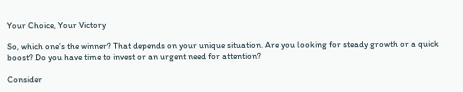Your Choice, Your Victory

So, which one’s the winner? That depends on your unique situation. Are you looking for steady growth or a quick boost? Do you have time to invest or an urgent need for attention?

Consider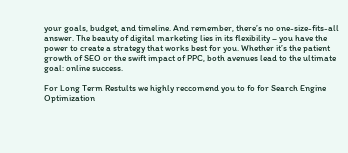your goals, budget, and timeline. And remember, there’s no one-size-fits-all answer. The beauty of digital marketing lies in its flexibility – you have the power to create a strategy that works best for you. Whether it’s the patient growth of SEO or the swift impact of PPC, both avenues lead to the ultimate goal: online success.

For Long Term Restults we highly reccomend you to fo for Search Engine Optimization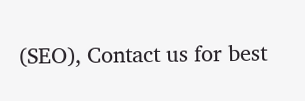(SEO), Contact us for best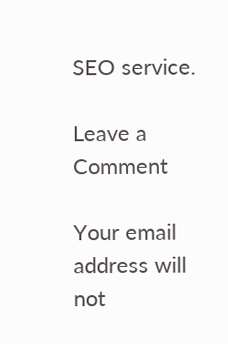SEO service.

Leave a Comment

Your email address will not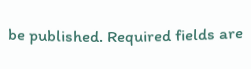be published. Required fields are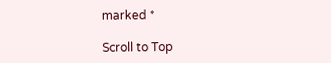marked *

Scroll to Top